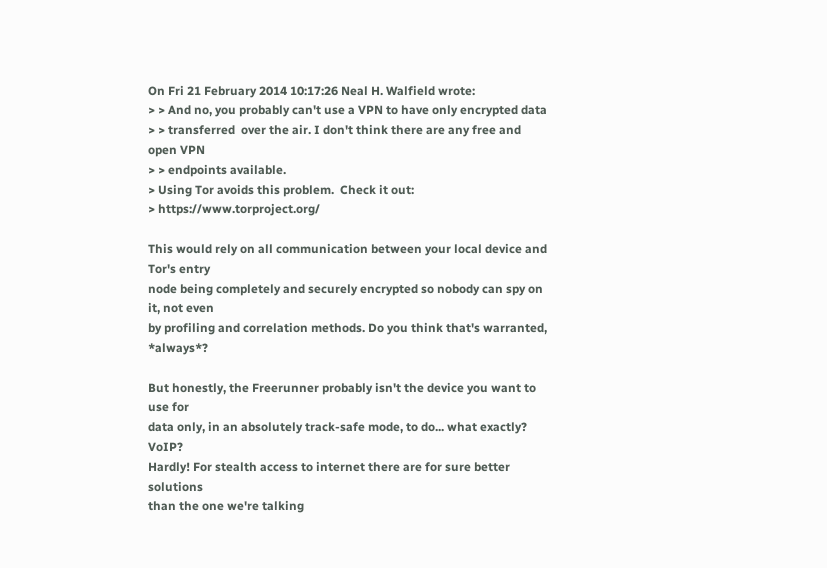On Fri 21 February 2014 10:17:26 Neal H. Walfield wrote:
> > And no, you probably can't use a VPN to have only encrypted data
> > transferred  over the air. I don't think there are any free and open VPN
> > endpoints available.
> Using Tor avoids this problem.  Check it out:
> https://www.torproject.org/

This would rely on all communication between your local device and Tor's entry
node being completely and securely encrypted so nobody can spy on it, not even
by profiling and correlation methods. Do you think that's warranted, *always*?

But honestly, the Freerunner probably isn't the device you want to use for
data only, in an absolutely track-safe mode, to do... what exactly? VoIP?
Hardly! For stealth access to internet there are for sure better solutions
than the one we're talking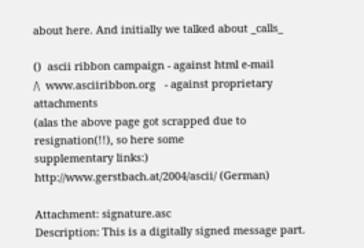about here. And initially we talked about _calls_

()  ascii ribbon campaign - against html e-mail
/\  www.asciiribbon.org   - against proprietary attachments
(alas the above page got scrapped due to resignation(!!), so here some
supplementary links:)
http://www.gerstbach.at/2004/ascii/ (German)

Attachment: signature.asc
Description: This is a digitally signed message part.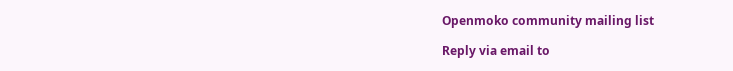Openmoko community mailing list

Reply via email to